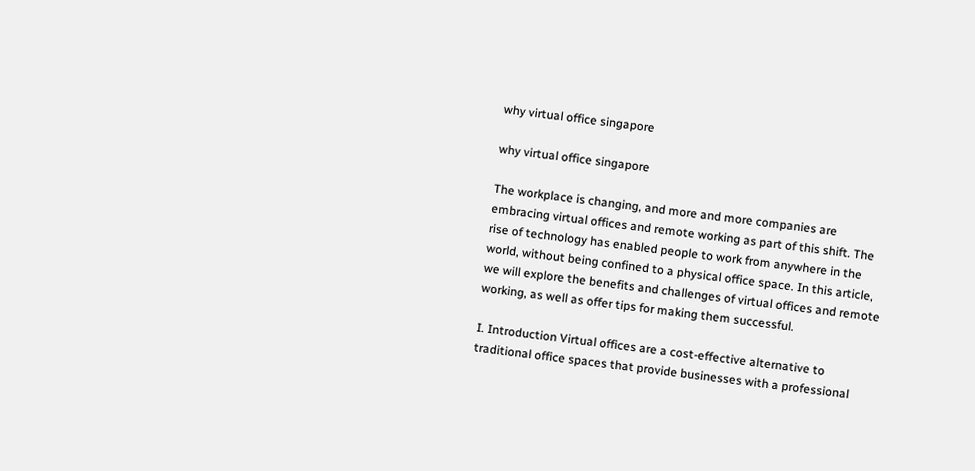why virtual office singapore

why virtual office singapore

The workplace is changing, and more and more companies are embracing virtual offices and remote working as part of this shift. The rise of technology has enabled people to work from anywhere in the world, without being confined to a physical office space. In this article, we will explore the benefits and challenges of virtual offices and remote working, as well as offer tips for making them successful.

I. Introduction Virtual offices are a cost-effective alternative to traditional office spaces that provide businesses with a professional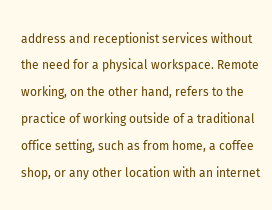address and receptionist services without the need for a physical workspace. Remote working, on the other hand, refers to the practice of working outside of a traditional office setting, such as from home, a coffee shop, or any other location with an internet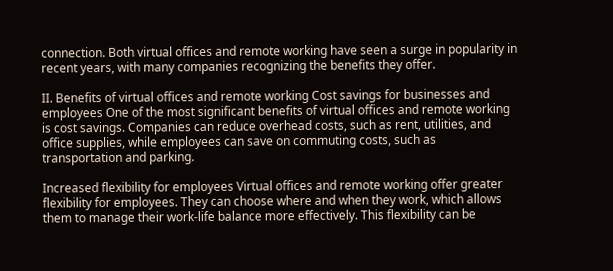connection. Both virtual offices and remote working have seen a surge in popularity in recent years, with many companies recognizing the benefits they offer.

II. Benefits of virtual offices and remote working Cost savings for businesses and employees One of the most significant benefits of virtual offices and remote working is cost savings. Companies can reduce overhead costs, such as rent, utilities, and office supplies, while employees can save on commuting costs, such as transportation and parking.

Increased flexibility for employees Virtual offices and remote working offer greater flexibility for employees. They can choose where and when they work, which allows them to manage their work-life balance more effectively. This flexibility can be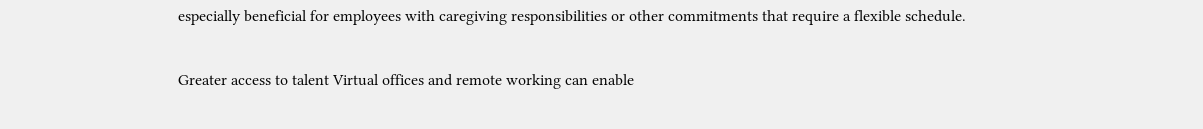especially beneficial for employees with caregiving responsibilities or other commitments that require a flexible schedule.

Greater access to talent Virtual offices and remote working can enable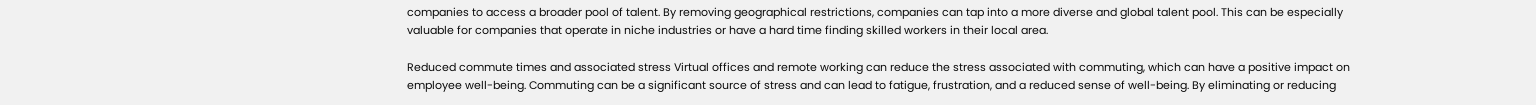companies to access a broader pool of talent. By removing geographical restrictions, companies can tap into a more diverse and global talent pool. This can be especially valuable for companies that operate in niche industries or have a hard time finding skilled workers in their local area.

Reduced commute times and associated stress Virtual offices and remote working can reduce the stress associated with commuting, which can have a positive impact on employee well-being. Commuting can be a significant source of stress and can lead to fatigue, frustration, and a reduced sense of well-being. By eliminating or reducing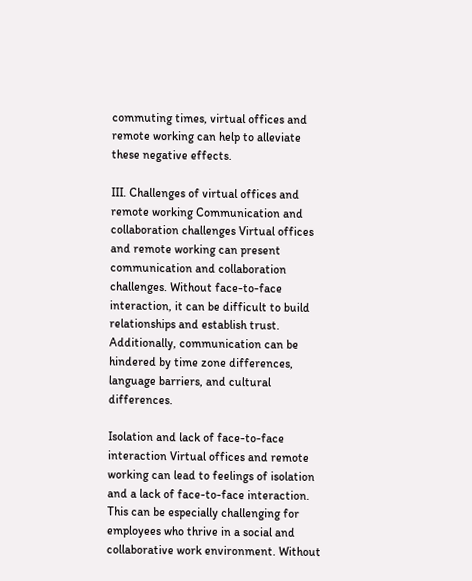commuting times, virtual offices and remote working can help to alleviate these negative effects.

III. Challenges of virtual offices and remote working Communication and collaboration challenges Virtual offices and remote working can present communication and collaboration challenges. Without face-to-face interaction, it can be difficult to build relationships and establish trust. Additionally, communication can be hindered by time zone differences, language barriers, and cultural differences.

Isolation and lack of face-to-face interaction Virtual offices and remote working can lead to feelings of isolation and a lack of face-to-face interaction. This can be especially challenging for employees who thrive in a social and collaborative work environment. Without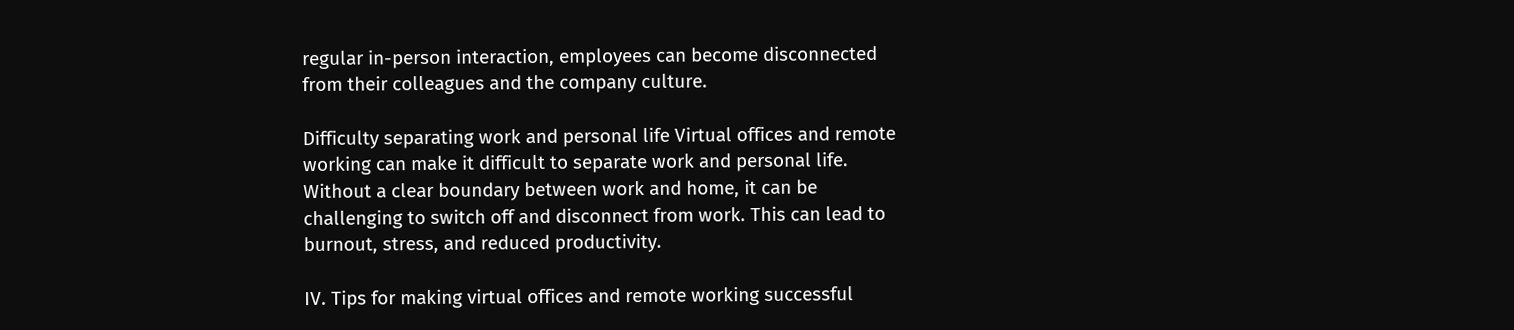regular in-person interaction, employees can become disconnected from their colleagues and the company culture.

Difficulty separating work and personal life Virtual offices and remote working can make it difficult to separate work and personal life. Without a clear boundary between work and home, it can be challenging to switch off and disconnect from work. This can lead to burnout, stress, and reduced productivity.

IV. Tips for making virtual offices and remote working successful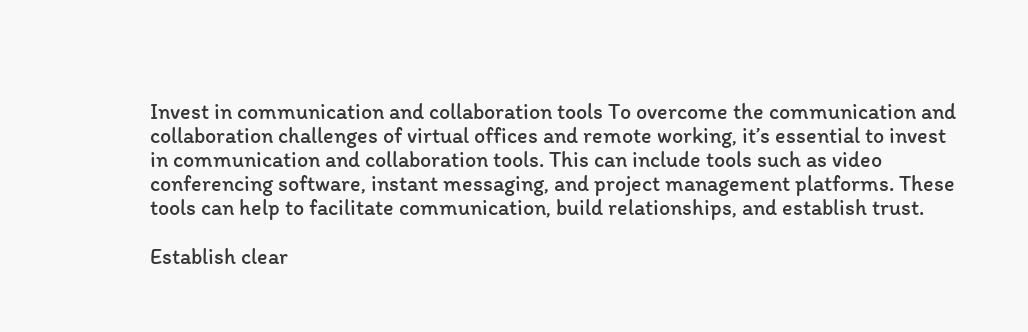Invest in communication and collaboration tools To overcome the communication and collaboration challenges of virtual offices and remote working, it’s essential to invest in communication and collaboration tools. This can include tools such as video conferencing software, instant messaging, and project management platforms. These tools can help to facilitate communication, build relationships, and establish trust.

Establish clear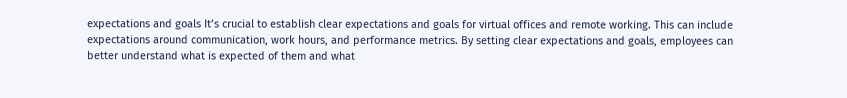expectations and goals It’s crucial to establish clear expectations and goals for virtual offices and remote working. This can include expectations around communication, work hours, and performance metrics. By setting clear expectations and goals, employees can better understand what is expected of them and what